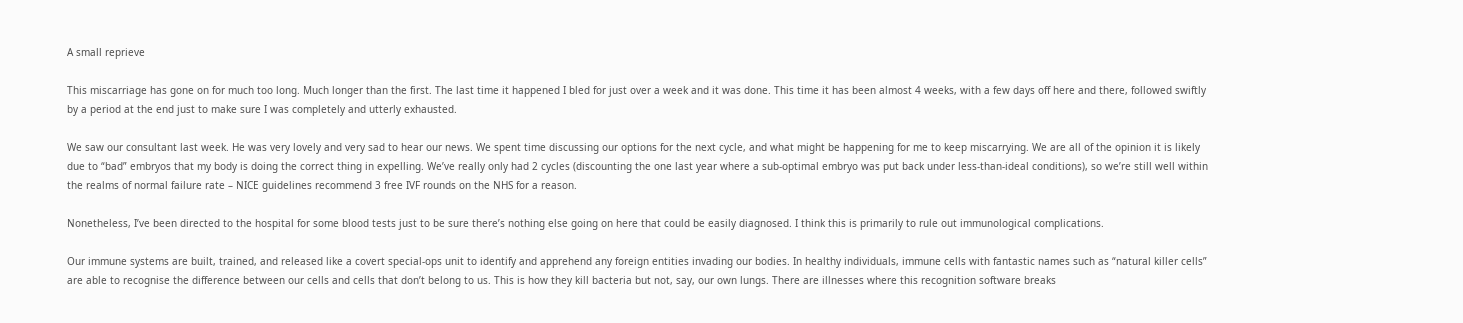A small reprieve

This miscarriage has gone on for much too long. Much longer than the first. The last time it happened I bled for just over a week and it was done. This time it has been almost 4 weeks, with a few days off here and there, followed swiftly by a period at the end just to make sure I was completely and utterly exhausted.

We saw our consultant last week. He was very lovely and very sad to hear our news. We spent time discussing our options for the next cycle, and what might be happening for me to keep miscarrying. We are all of the opinion it is likely due to “bad” embryos that my body is doing the correct thing in expelling. We’ve really only had 2 cycles (discounting the one last year where a sub-optimal embryo was put back under less-than-ideal conditions), so we’re still well within the realms of normal failure rate – NICE guidelines recommend 3 free IVF rounds on the NHS for a reason.

Nonetheless, I’ve been directed to the hospital for some blood tests just to be sure there’s nothing else going on here that could be easily diagnosed. I think this is primarily to rule out immunological complications.

Our immune systems are built, trained, and released like a covert special-ops unit to identify and apprehend any foreign entities invading our bodies. In healthy individuals, immune cells with fantastic names such as “natural killer cells” are able to recognise the difference between our cells and cells that don’t belong to us. This is how they kill bacteria but not, say, our own lungs. There are illnesses where this recognition software breaks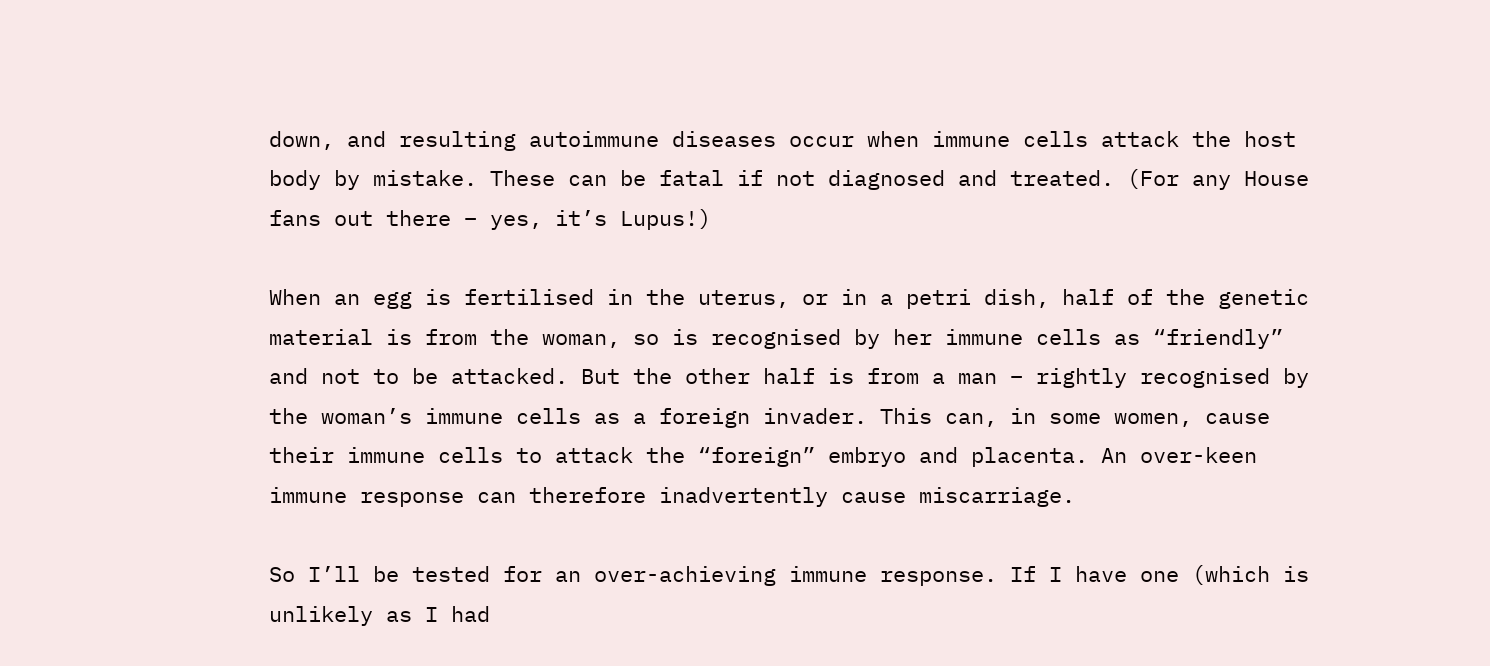down, and resulting autoimmune diseases occur when immune cells attack the host body by mistake. These can be fatal if not diagnosed and treated. (For any House fans out there – yes, it’s Lupus!)

When an egg is fertilised in the uterus, or in a petri dish, half of the genetic material is from the woman, so is recognised by her immune cells as “friendly” and not to be attacked. But the other half is from a man – rightly recognised by the woman’s immune cells as a foreign invader. This can, in some women, cause their immune cells to attack the “foreign” embryo and placenta. An over-keen immune response can therefore inadvertently cause miscarriage.

So I’ll be tested for an over-achieving immune response. If I have one (which is unlikely as I had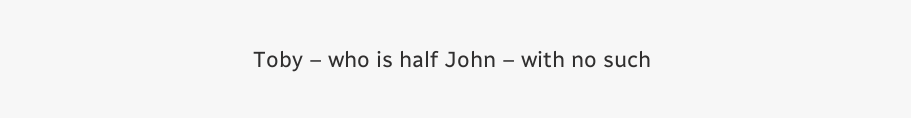Toby – who is half John – with no such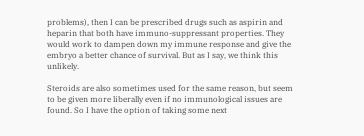problems), then I can be prescribed drugs such as aspirin and heparin that both have immuno-suppressant properties. They would work to dampen down my immune response and give the embryo a better chance of survival. But as I say, we think this unlikely.

Steroids are also sometimes used for the same reason, but seem to be given more liberally even if no immunological issues are found. So I have the option of taking some next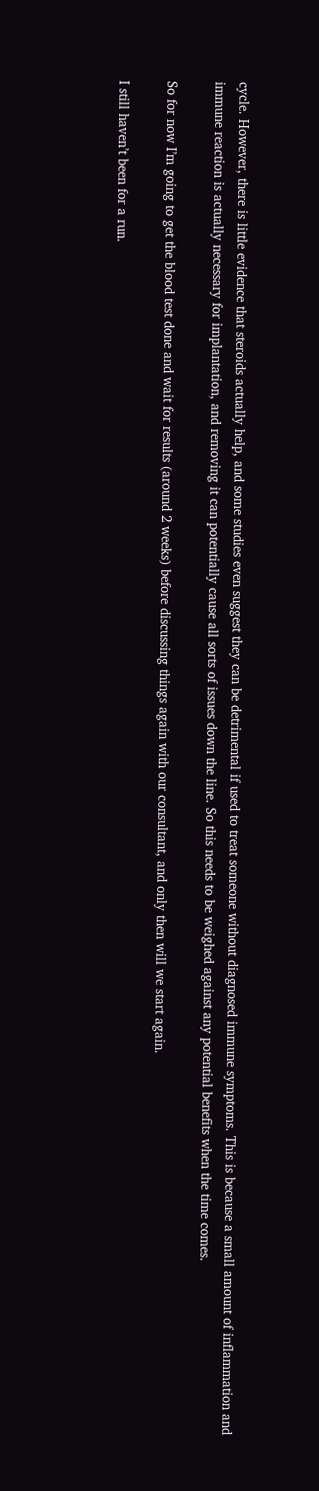cycle. However, there is little evidence that steroids actually help, and some studies even suggest they can be detrimental if used to treat someone without diagnosed immune symptoms. This is because a small amount of inflammation and immune reaction is actually necessary for implantation, and removing it can potentially cause all sorts of issues down the line. So this needs to be weighed against any potential benefits when the time comes.

So for now I’m going to get the blood test done and wait for results (around 2 weeks) before discussing things again with our consultant, and only then will we start again.

I still haven’t been for a run.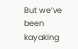But we’ve been kayaking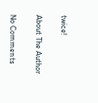twice!

About The Author

No Comments